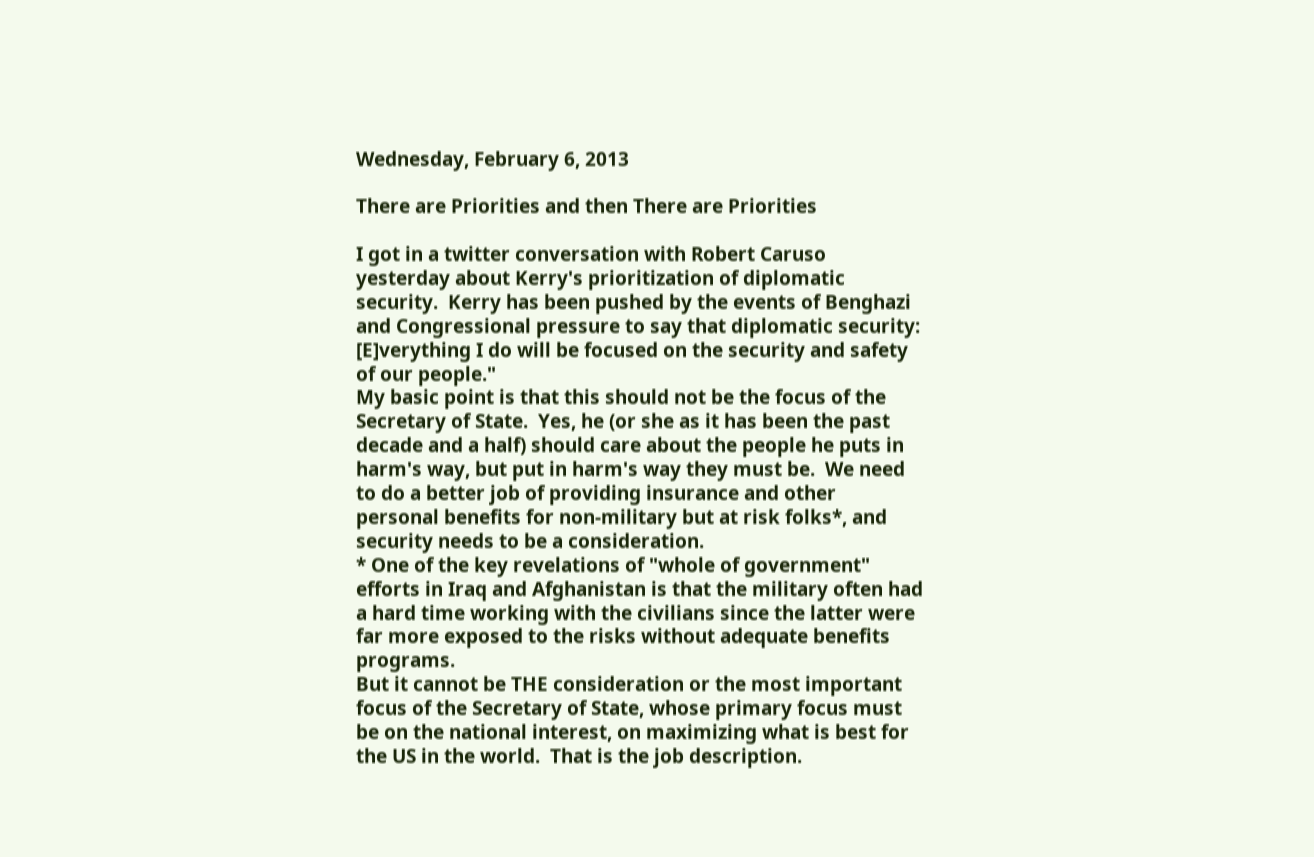Wednesday, February 6, 2013

There are Priorities and then There are Priorities

I got in a twitter conversation with Robert Caruso yesterday about Kerry's prioritization of diplomatic security.  Kerry has been pushed by the events of Benghazi and Congressional pressure to say that diplomatic security:
[E]verything I do will be focused on the security and safety of our people."
My basic point is that this should not be the focus of the Secretary of State.  Yes, he (or she as it has been the past decade and a half) should care about the people he puts in harm's way, but put in harm's way they must be.  We need to do a better job of providing insurance and other personal benefits for non-military but at risk folks*, and security needs to be a consideration.
* One of the key revelations of "whole of government" efforts in Iraq and Afghanistan is that the military often had a hard time working with the civilians since the latter were far more exposed to the risks without adequate benefits programs.
But it cannot be THE consideration or the most important focus of the Secretary of State, whose primary focus must be on the national interest, on maximizing what is best for the US in the world.  That is the job description.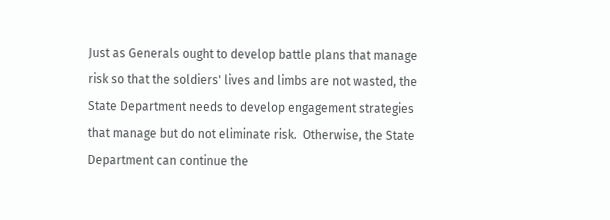Just as Generals ought to develop battle plans that manage risk so that the soldiers' lives and limbs are not wasted, the State Department needs to develop engagement strategies that manage but do not eliminate risk.  Otherwise, the State Department can continue the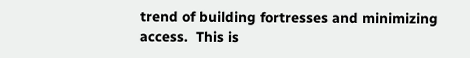trend of building fortresses and minimizing access.  This is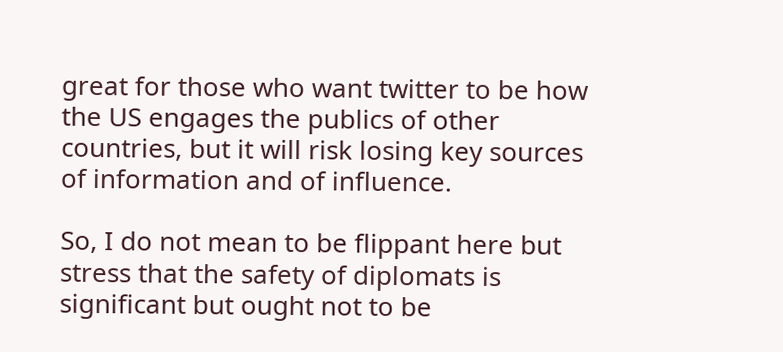great for those who want twitter to be how the US engages the publics of other countries, but it will risk losing key sources of information and of influence.

So, I do not mean to be flippant here but stress that the safety of diplomats is significant but ought not to be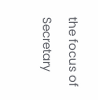the focus of Secretary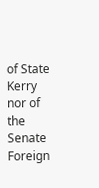of State Kerry nor of the Senate Foreign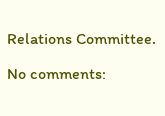Relations Committee.

No comments: